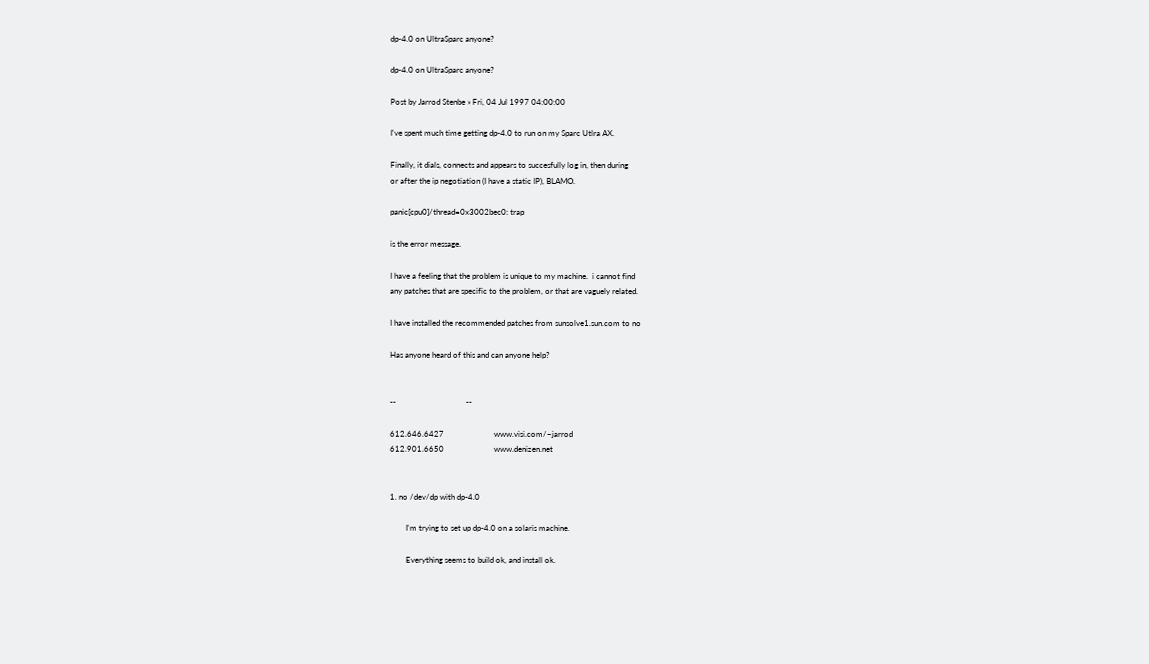dp-4.0 on UltraSparc anyone?

dp-4.0 on UltraSparc anyone?

Post by Jarrod Stenbe » Fri, 04 Jul 1997 04:00:00

I've spent much time getting dp-4.0 to run on my Sparc Utlra AX.

Finally, it dials, connects and appears to succesfully log in, then during
or after the ip negotiation (I have a static IP), BLAMO.

panic[cpu0]/thread=0x3002bec0: trap

is the error message.

I have a feeling that the problem is unique to my machine.  i cannot find
any patches that are specific to the problem, or that are vaguely related.

I have installed the recommended patches from sunsolve1.sun.com to no

Has anyone heard of this and can anyone help?


--                                   --

612.646.6427                         www.visi.com/~jarrod
612.901.6650                         www.denizen.net


1. no /dev/dp with dp-4.0

        I'm trying to set up dp-4.0 on a solaris machine.

        Everything seems to build ok, and install ok.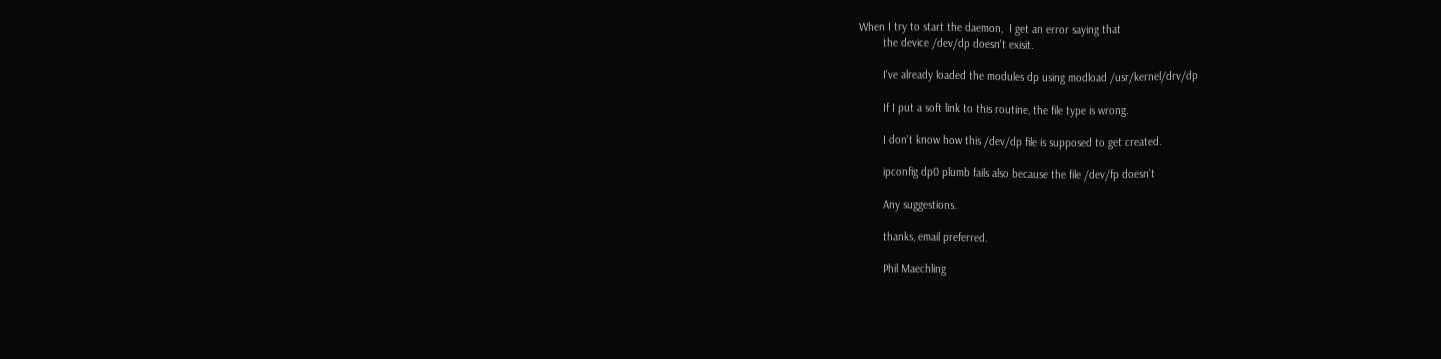When I try to start the daemon,  I get an error saying that
        the device /dev/dp doesn't exisit.

        I've already loaded the modules dp using modload /usr/kernel/drv/dp

        If I put a soft link to this routine, the file type is wrong.

        I don't know how this /dev/dp file is supposed to get created.

        ipconfig dp0 plumb fails also because the file /dev/fp doesn't

        Any suggestions.

        thanks, email preferred.

        Phil Maechling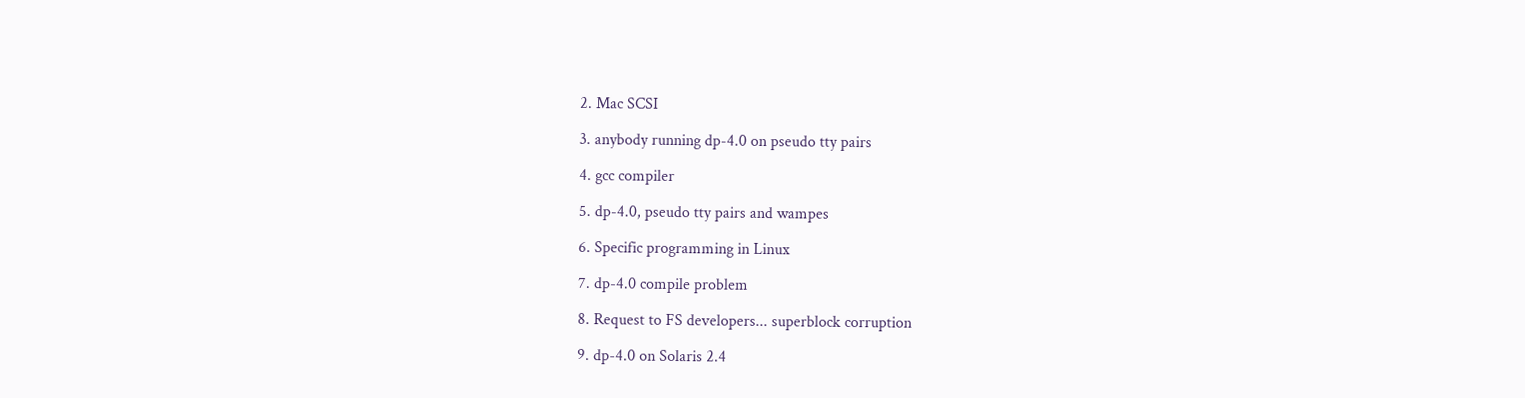2. Mac SCSI

3. anybody running dp-4.0 on pseudo tty pairs

4. gcc compiler

5. dp-4.0, pseudo tty pairs and wampes

6. Specific programming in Linux

7. dp-4.0 compile problem

8. Request to FS developers... superblock corruption

9. dp-4.0 on Solaris 2.4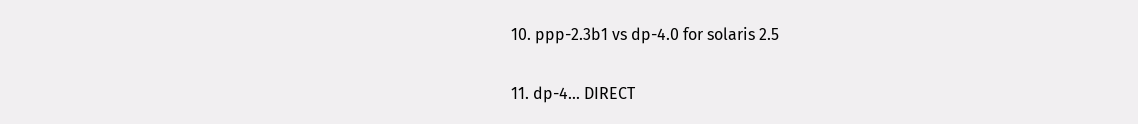10. ppp-2.3b1 vs dp-4.0 for solaris 2.5

11. dp-4... DIRECT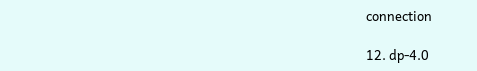connection

12. dp-4.0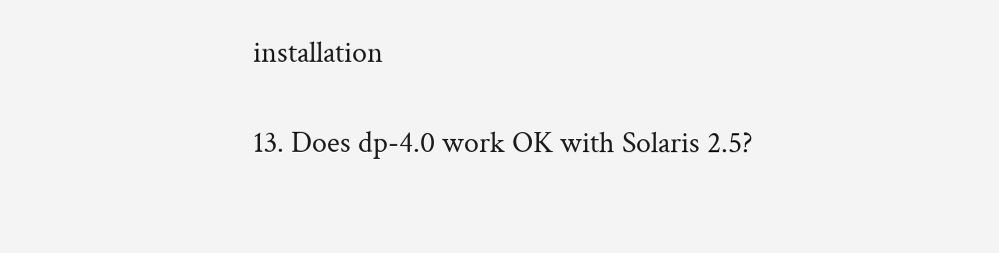installation

13. Does dp-4.0 work OK with Solaris 2.5?